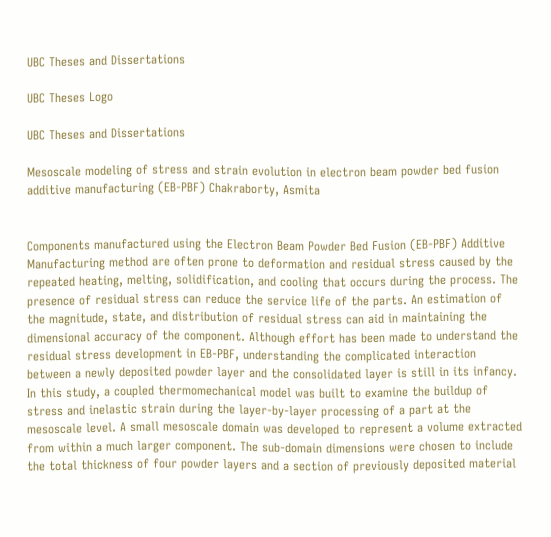UBC Theses and Dissertations

UBC Theses Logo

UBC Theses and Dissertations

Mesoscale modeling of stress and strain evolution in electron beam powder bed fusion additive manufacturing (EB-PBF) Chakraborty, Asmita


Components manufactured using the Electron Beam Powder Bed Fusion (EB-PBF) Additive Manufacturing method are often prone to deformation and residual stress caused by the repeated heating, melting, solidification, and cooling that occurs during the process. The presence of residual stress can reduce the service life of the parts. An estimation of the magnitude, state, and distribution of residual stress can aid in maintaining the dimensional accuracy of the component. Although effort has been made to understand the residual stress development in EB-PBF, understanding the complicated interaction between a newly deposited powder layer and the consolidated layer is still in its infancy. In this study, a coupled thermomechanical model was built to examine the buildup of stress and inelastic strain during the layer-by-layer processing of a part at the mesoscale level. A small mesoscale domain was developed to represent a volume extracted from within a much larger component. The sub-domain dimensions were chosen to include the total thickness of four powder layers and a section of previously deposited material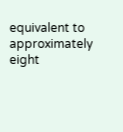equivalent to approximately eight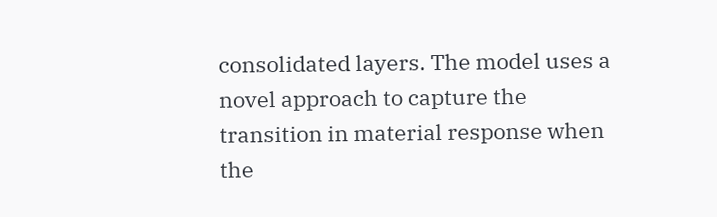consolidated layers. The model uses a novel approach to capture the transition in material response when the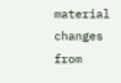material changes from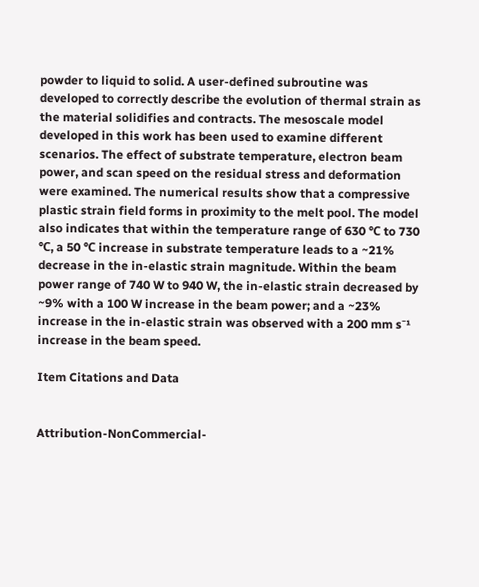powder to liquid to solid. A user-defined subroutine was developed to correctly describe the evolution of thermal strain as the material solidifies and contracts. The mesoscale model developed in this work has been used to examine different scenarios. The effect of substrate temperature, electron beam power, and scan speed on the residual stress and deformation were examined. The numerical results show that a compressive plastic strain field forms in proximity to the melt pool. The model also indicates that within the temperature range of 630 ℃ to 730 ℃, a 50 ℃ increase in substrate temperature leads to a ~21% decrease in the in-elastic strain magnitude. Within the beam power range of 740 W to 940 W, the in-elastic strain decreased by ~9% with a 100 W increase in the beam power; and a ~23% increase in the in-elastic strain was observed with a 200 mm s⁻¹ increase in the beam speed.

Item Citations and Data


Attribution-NonCommercial-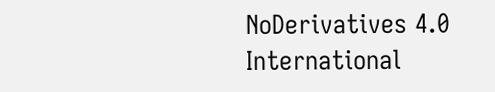NoDerivatives 4.0 International